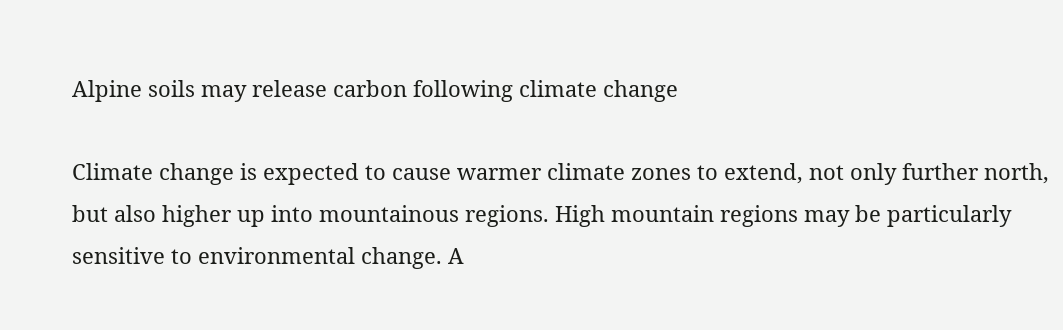Alpine soils may release carbon following climate change

Climate change is expected to cause warmer climate zones to extend, not only further north, but also higher up into mountainous regions. High mountain regions may be particularly sensitive to environmental change. A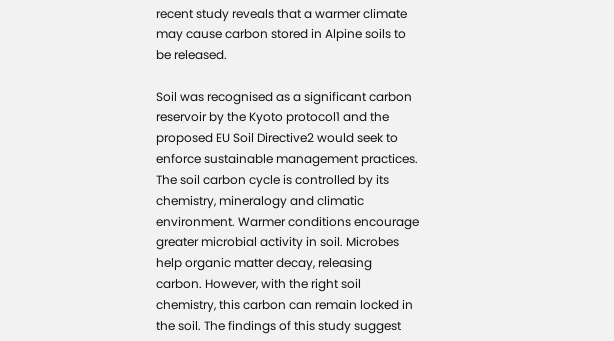recent study reveals that a warmer climate may cause carbon stored in Alpine soils to be released.

Soil was recognised as a significant carbon reservoir by the Kyoto protocol1 and the proposed EU Soil Directive2 would seek to enforce sustainable management practices. The soil carbon cycle is controlled by its chemistry, mineralogy and climatic environment. Warmer conditions encourage greater microbial activity in soil. Microbes help organic matter decay, releasing carbon. However, with the right soil chemistry, this carbon can remain locked in the soil. The findings of this study suggest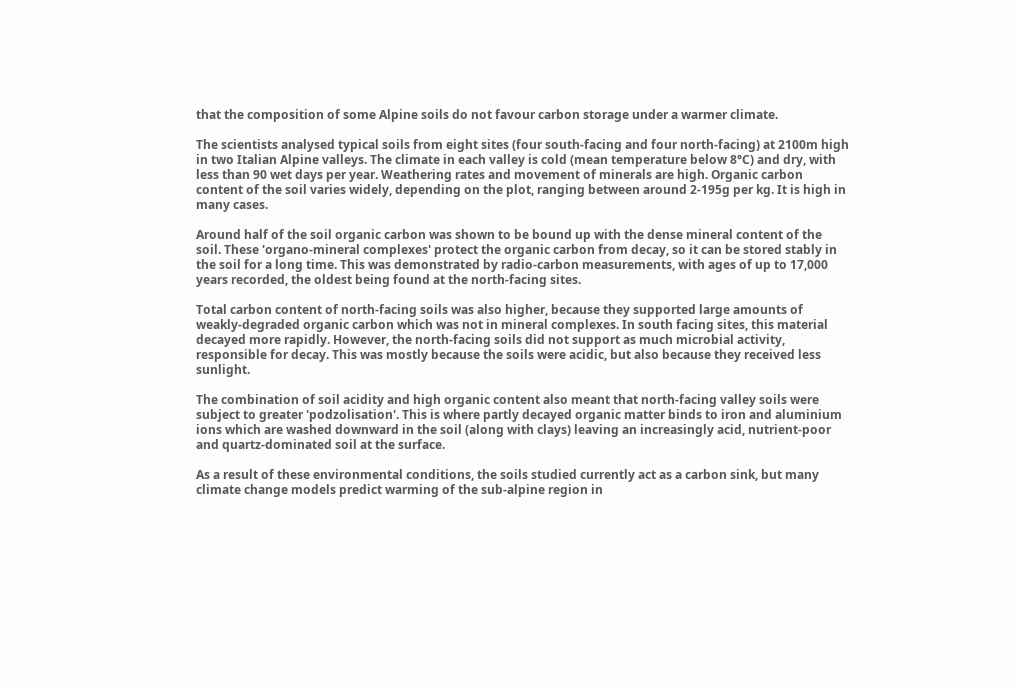that the composition of some Alpine soils do not favour carbon storage under a warmer climate.

The scientists analysed typical soils from eight sites (four south-facing and four north-facing) at 2100m high in two Italian Alpine valleys. The climate in each valley is cold (mean temperature below 8°C) and dry, with less than 90 wet days per year. Weathering rates and movement of minerals are high. Organic carbon content of the soil varies widely, depending on the plot, ranging between around 2-195g per kg. It is high in many cases.

Around half of the soil organic carbon was shown to be bound up with the dense mineral content of the soil. These 'organo-mineral complexes' protect the organic carbon from decay, so it can be stored stably in the soil for a long time. This was demonstrated by radio-carbon measurements, with ages of up to 17,000 years recorded, the oldest being found at the north-facing sites.

Total carbon content of north-facing soils was also higher, because they supported large amounts of weakly-degraded organic carbon which was not in mineral complexes. In south facing sites, this material decayed more rapidly. However, the north-facing soils did not support as much microbial activity, responsible for decay. This was mostly because the soils were acidic, but also because they received less sunlight.

The combination of soil acidity and high organic content also meant that north-facing valley soils were subject to greater 'podzolisation'. This is where partly decayed organic matter binds to iron and aluminium ions which are washed downward in the soil (along with clays) leaving an increasingly acid, nutrient-poor and quartz-dominated soil at the surface.

As a result of these environmental conditions, the soils studied currently act as a carbon sink, but many climate change models predict warming of the sub-alpine region in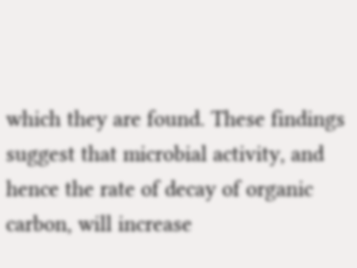which they are found. These findings suggest that microbial activity, and hence the rate of decay of organic carbon, will increase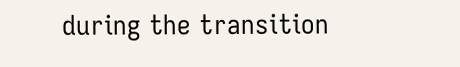during the transition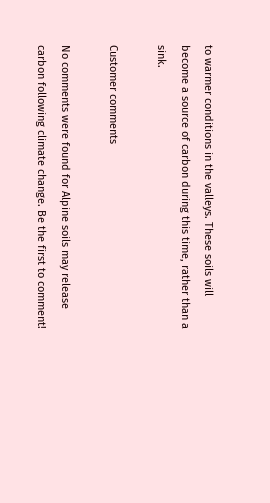to warmer conditions in the valleys. These soils will become a source of carbon during this time, rather than a sink.

Customer comments

No comments were found for Alpine soils may release carbon following climate change. Be the first to comment!